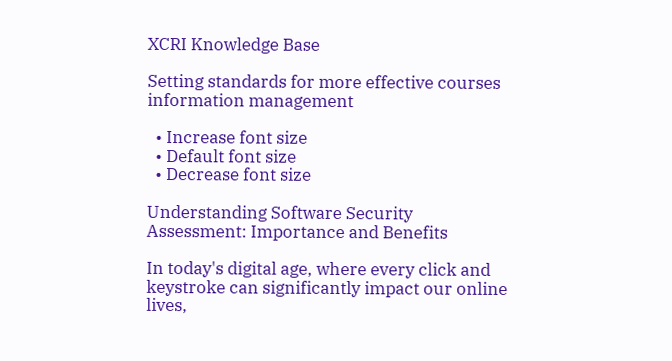XCRI Knowledge Base

Setting standards for more effective courses information management

  • Increase font size
  • Default font size
  • Decrease font size

Understanding Software Security Assessment: Importance and Benefits

In today's digital age, where every click and keystroke can significantly impact our online lives,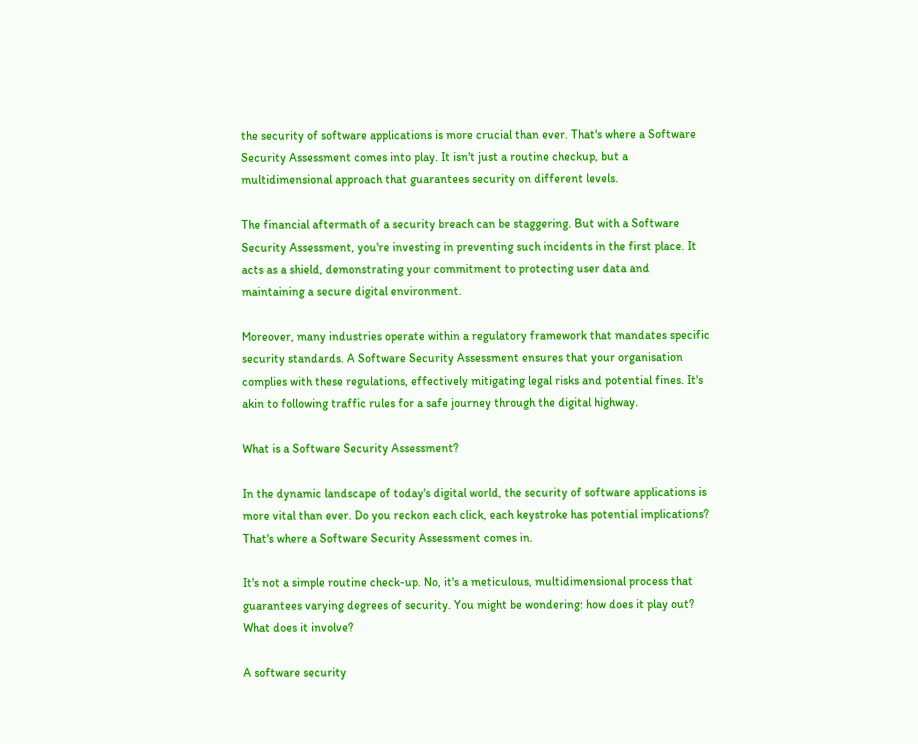the security of software applications is more crucial than ever. That's where a Software Security Assessment comes into play. It isn't just a routine checkup, but a multidimensional approach that guarantees security on different levels.

The financial aftermath of a security breach can be staggering. But with a Software Security Assessment, you're investing in preventing such incidents in the first place. It acts as a shield, demonstrating your commitment to protecting user data and maintaining a secure digital environment.

Moreover, many industries operate within a regulatory framework that mandates specific security standards. A Software Security Assessment ensures that your organisation complies with these regulations, effectively mitigating legal risks and potential fines. It's akin to following traffic rules for a safe journey through the digital highway.

What is a Software Security Assessment?

In the dynamic landscape of today's digital world, the security of software applications is more vital than ever. Do you reckon each click, each keystroke has potential implications? That's where a Software Security Assessment comes in.

It's not a simple routine check-up. No, it's a meticulous, multidimensional process that guarantees varying degrees of security. You might be wondering: how does it play out? What does it involve?

A software security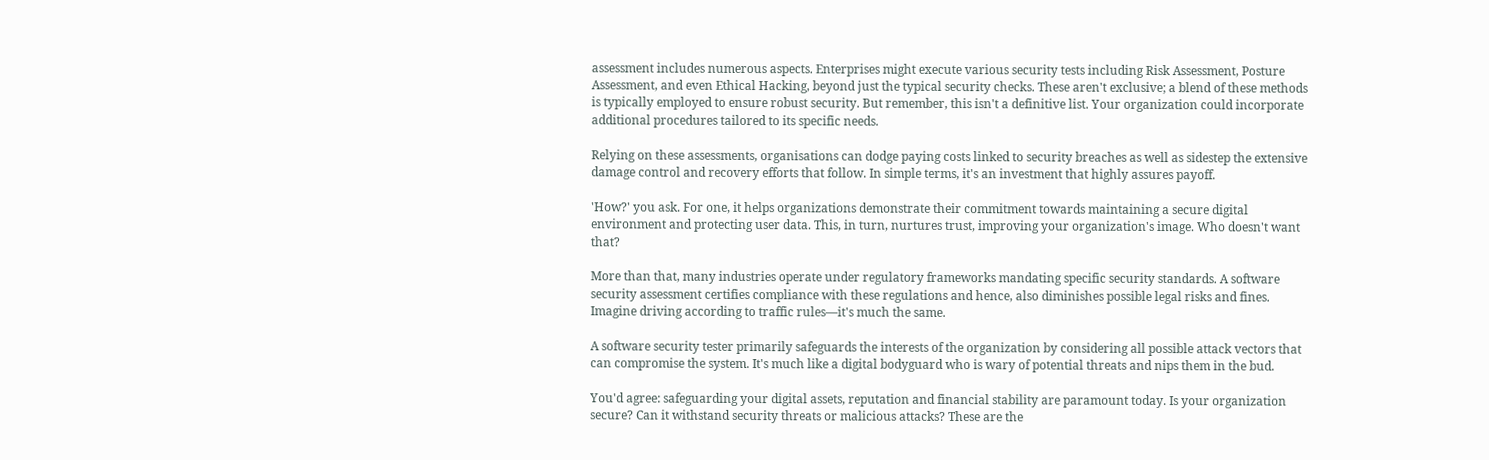assessment includes numerous aspects. Enterprises might execute various security tests including Risk Assessment, Posture Assessment, and even Ethical Hacking, beyond just the typical security checks. These aren't exclusive; a blend of these methods is typically employed to ensure robust security. But remember, this isn't a definitive list. Your organization could incorporate additional procedures tailored to its specific needs.

Relying on these assessments, organisations can dodge paying costs linked to security breaches as well as sidestep the extensive damage control and recovery efforts that follow. In simple terms, it's an investment that highly assures payoff.

'How?' you ask. For one, it helps organizations demonstrate their commitment towards maintaining a secure digital environment and protecting user data. This, in turn, nurtures trust, improving your organization's image. Who doesn't want that?

More than that, many industries operate under regulatory frameworks mandating specific security standards. A software security assessment certifies compliance with these regulations and hence, also diminishes possible legal risks and fines. Imagine driving according to traffic rules—it's much the same.

A software security tester primarily safeguards the interests of the organization by considering all possible attack vectors that can compromise the system. It's much like a digital bodyguard who is wary of potential threats and nips them in the bud.

You'd agree: safeguarding your digital assets, reputation and financial stability are paramount today. Is your organization secure? Can it withstand security threats or malicious attacks? These are the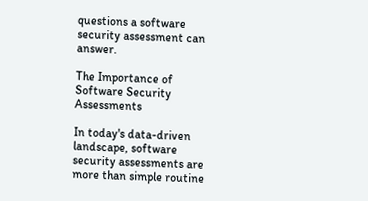questions a software security assessment can answer.

The Importance of Software Security Assessments

In today's data-driven landscape, software security assessments are more than simple routine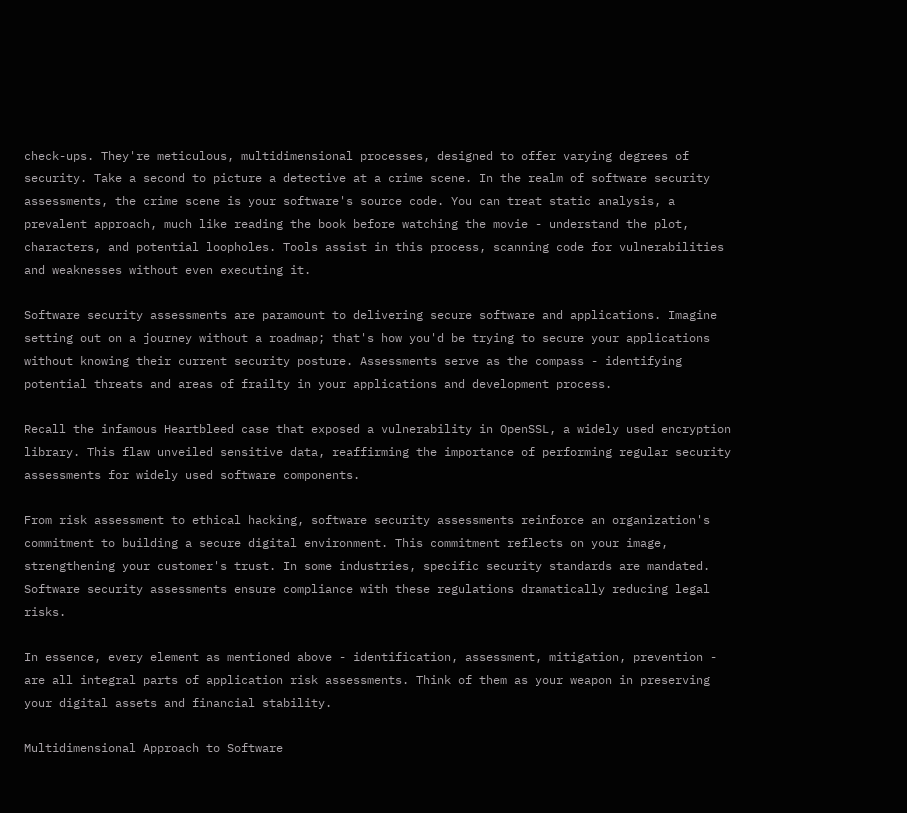check-ups. They're meticulous, multidimensional processes, designed to offer varying degrees of security. Take a second to picture a detective at a crime scene. In the realm of software security assessments, the crime scene is your software's source code. You can treat static analysis, a prevalent approach, much like reading the book before watching the movie - understand the plot, characters, and potential loopholes. Tools assist in this process, scanning code for vulnerabilities and weaknesses without even executing it.

Software security assessments are paramount to delivering secure software and applications. Imagine setting out on a journey without a roadmap; that's how you'd be trying to secure your applications without knowing their current security posture. Assessments serve as the compass - identifying potential threats and areas of frailty in your applications and development process.

Recall the infamous Heartbleed case that exposed a vulnerability in OpenSSL, a widely used encryption library. This flaw unveiled sensitive data, reaffirming the importance of performing regular security assessments for widely used software components.

From risk assessment to ethical hacking, software security assessments reinforce an organization's commitment to building a secure digital environment. This commitment reflects on your image, strengthening your customer's trust. In some industries, specific security standards are mandated. Software security assessments ensure compliance with these regulations dramatically reducing legal risks.

In essence, every element as mentioned above - identification, assessment, mitigation, prevention - are all integral parts of application risk assessments. Think of them as your weapon in preserving your digital assets and financial stability.

Multidimensional Approach to Software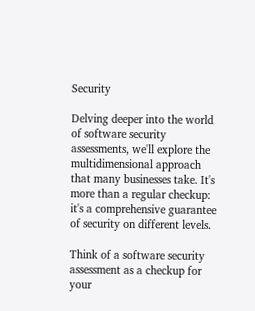Security

Delving deeper into the world of software security assessments, we'll explore the multidimensional approach that many businesses take. It's more than a regular checkup: it's a comprehensive guarantee of security on different levels.

Think of a software security assessment as a checkup for your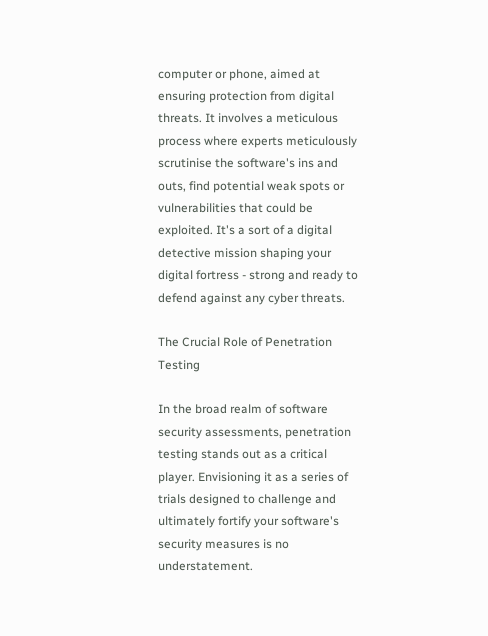computer or phone, aimed at ensuring protection from digital threats. It involves a meticulous process where experts meticulously scrutinise the software's ins and outs, find potential weak spots or vulnerabilities that could be exploited. It's a sort of a digital detective mission shaping your digital fortress - strong and ready to defend against any cyber threats.

The Crucial Role of Penetration Testing

In the broad realm of software security assessments, penetration testing stands out as a critical player. Envisioning it as a series of trials designed to challenge and ultimately fortify your software's security measures is no understatement.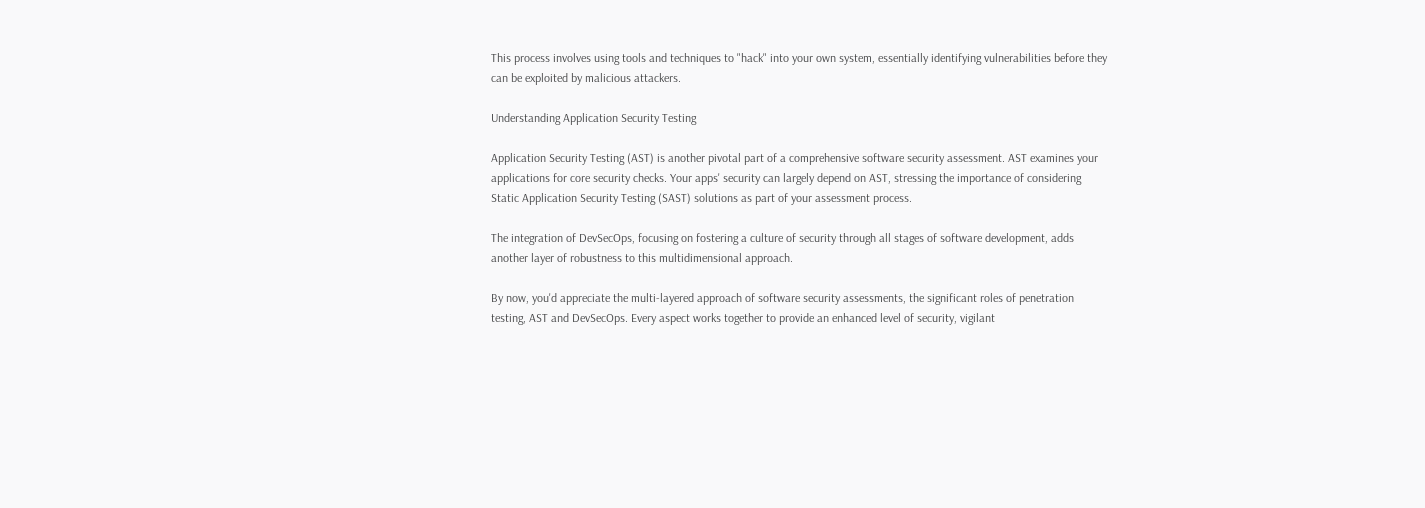This process involves using tools and techniques to "hack" into your own system, essentially identifying vulnerabilities before they can be exploited by malicious attackers.

Understanding Application Security Testing

Application Security Testing (AST) is another pivotal part of a comprehensive software security assessment. AST examines your applications for core security checks. Your apps' security can largely depend on AST, stressing the importance of considering Static Application Security Testing (SAST) solutions as part of your assessment process.

The integration of DevSecOps, focusing on fostering a culture of security through all stages of software development, adds another layer of robustness to this multidimensional approach.

By now, you'd appreciate the multi-layered approach of software security assessments, the significant roles of penetration testing, AST and DevSecOps. Every aspect works together to provide an enhanced level of security, vigilant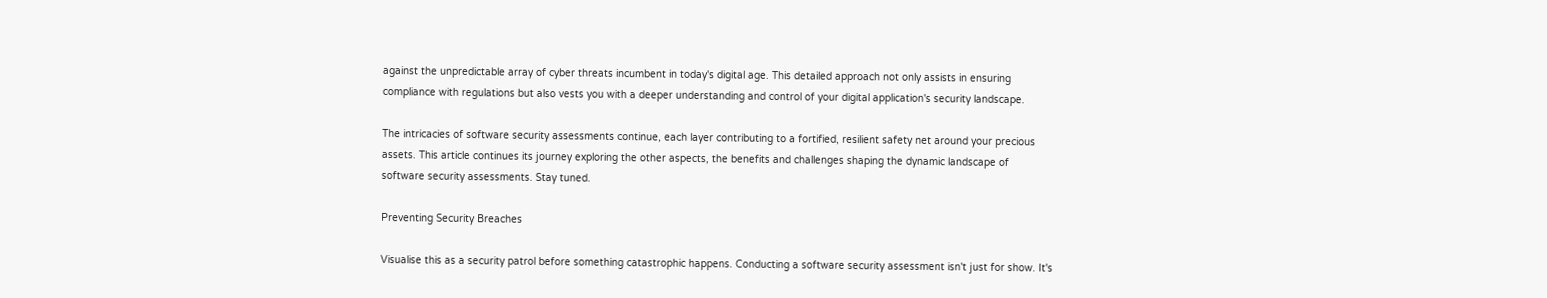against the unpredictable array of cyber threats incumbent in today's digital age. This detailed approach not only assists in ensuring compliance with regulations but also vests you with a deeper understanding and control of your digital application's security landscape.

The intricacies of software security assessments continue, each layer contributing to a fortified, resilient safety net around your precious assets. This article continues its journey exploring the other aspects, the benefits and challenges shaping the dynamic landscape of software security assessments. Stay tuned.

Preventing Security Breaches

Visualise this as a security patrol before something catastrophic happens. Conducting a software security assessment isn't just for show. It's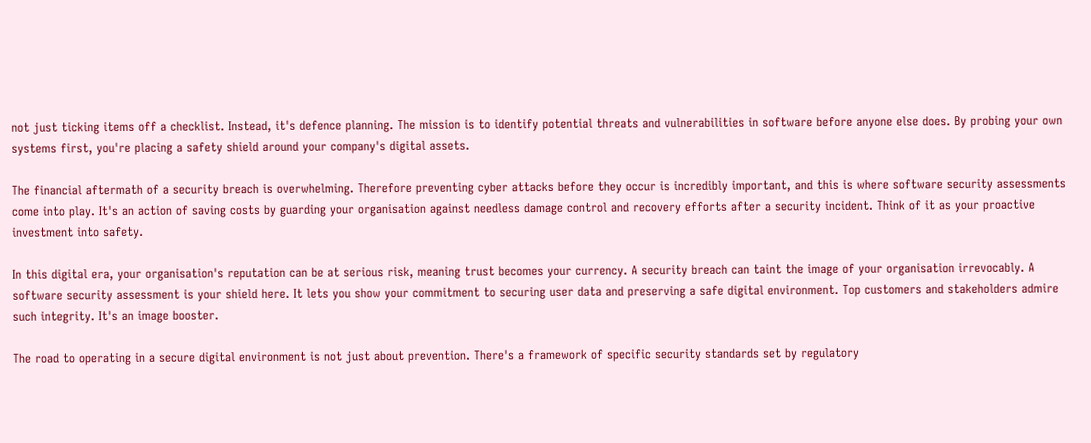not just ticking items off a checklist. Instead, it's defence planning. The mission is to identify potential threats and vulnerabilities in software before anyone else does. By probing your own systems first, you're placing a safety shield around your company's digital assets.

The financial aftermath of a security breach is overwhelming. Therefore preventing cyber attacks before they occur is incredibly important, and this is where software security assessments come into play. It's an action of saving costs by guarding your organisation against needless damage control and recovery efforts after a security incident. Think of it as your proactive investment into safety.

In this digital era, your organisation's reputation can be at serious risk, meaning trust becomes your currency. A security breach can taint the image of your organisation irrevocably. A software security assessment is your shield here. It lets you show your commitment to securing user data and preserving a safe digital environment. Top customers and stakeholders admire such integrity. It's an image booster.

The road to operating in a secure digital environment is not just about prevention. There's a framework of specific security standards set by regulatory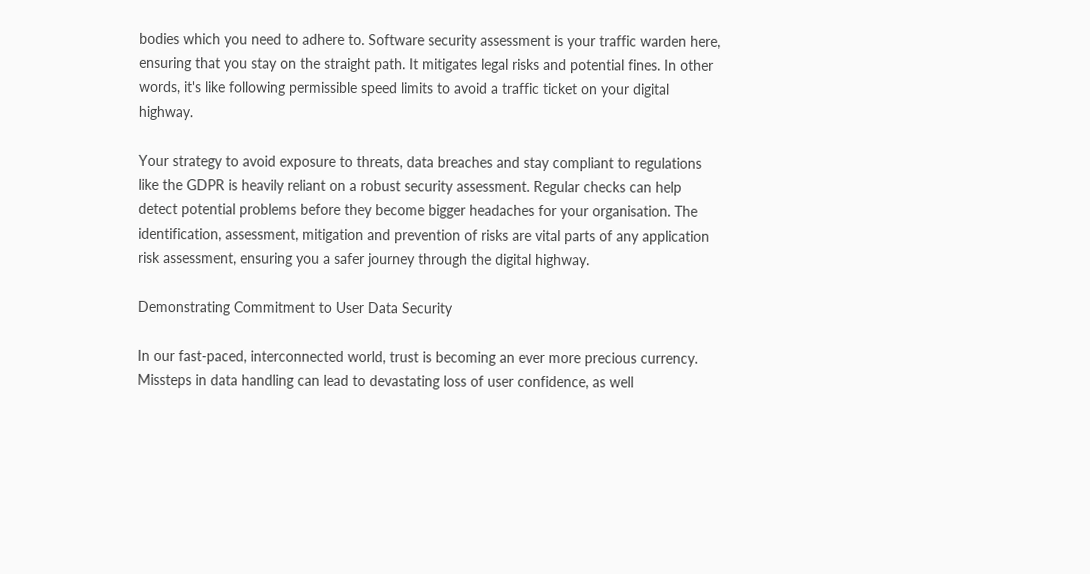bodies which you need to adhere to. Software security assessment is your traffic warden here, ensuring that you stay on the straight path. It mitigates legal risks and potential fines. In other words, it's like following permissible speed limits to avoid a traffic ticket on your digital highway.

Your strategy to avoid exposure to threats, data breaches and stay compliant to regulations like the GDPR is heavily reliant on a robust security assessment. Regular checks can help detect potential problems before they become bigger headaches for your organisation. The identification, assessment, mitigation and prevention of risks are vital parts of any application risk assessment, ensuring you a safer journey through the digital highway.

Demonstrating Commitment to User Data Security

In our fast-paced, interconnected world, trust is becoming an ever more precious currency. Missteps in data handling can lead to devastating loss of user confidence, as well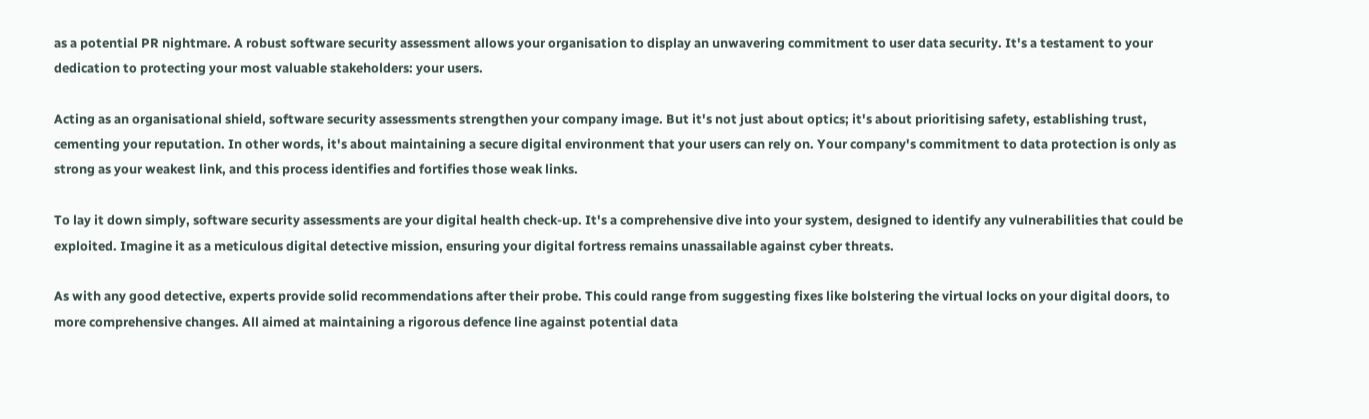as a potential PR nightmare. A robust software security assessment allows your organisation to display an unwavering commitment to user data security. It's a testament to your dedication to protecting your most valuable stakeholders: your users.

Acting as an organisational shield, software security assessments strengthen your company image. But it's not just about optics; it's about prioritising safety, establishing trust, cementing your reputation. In other words, it's about maintaining a secure digital environment that your users can rely on. Your company's commitment to data protection is only as strong as your weakest link, and this process identifies and fortifies those weak links.

To lay it down simply, software security assessments are your digital health check-up. It's a comprehensive dive into your system, designed to identify any vulnerabilities that could be exploited. Imagine it as a meticulous digital detective mission, ensuring your digital fortress remains unassailable against cyber threats.

As with any good detective, experts provide solid recommendations after their probe. This could range from suggesting fixes like bolstering the virtual locks on your digital doors, to more comprehensive changes. All aimed at maintaining a rigorous defence line against potential data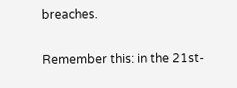breaches.

Remember this: in the 21st-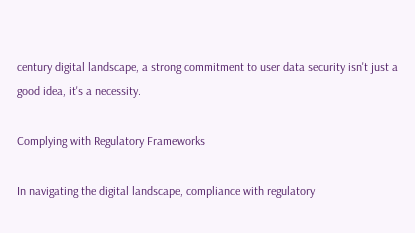century digital landscape, a strong commitment to user data security isn't just a good idea, it's a necessity.

Complying with Regulatory Frameworks

In navigating the digital landscape, compliance with regulatory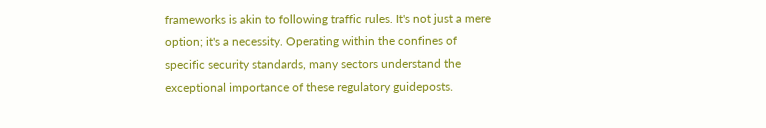frameworks is akin to following traffic rules. It's not just a mere option; it's a necessity. Operating within the confines of specific security standards, many sectors understand the exceptional importance of these regulatory guideposts.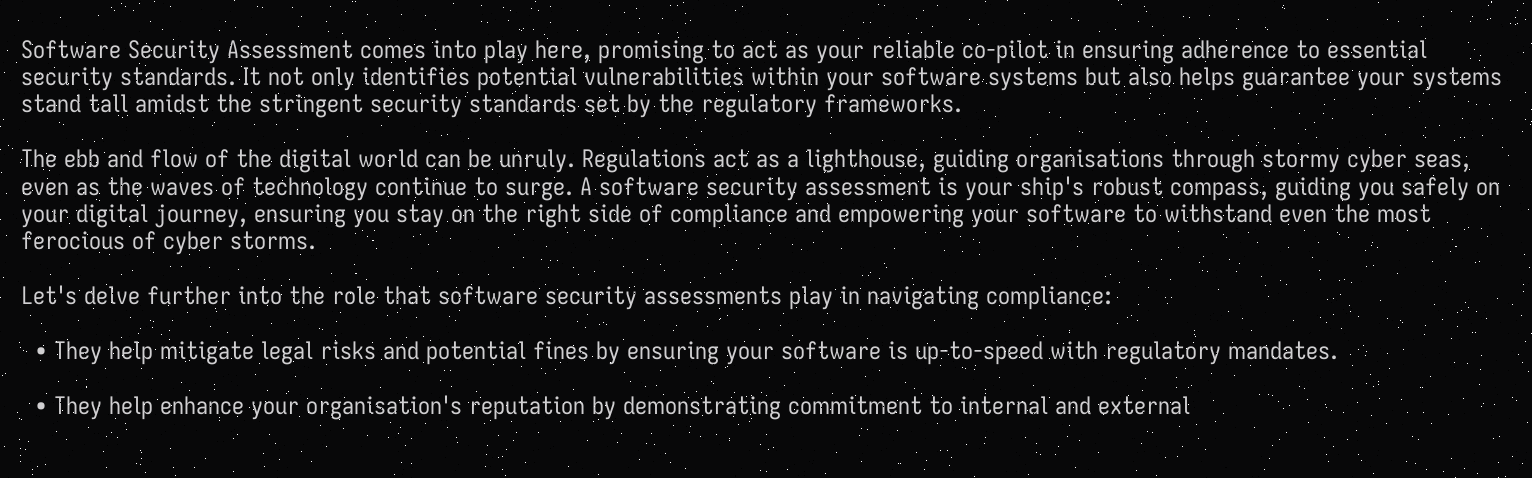Software Security Assessment comes into play here, promising to act as your reliable co-pilot in ensuring adherence to essential security standards. It not only identifies potential vulnerabilities within your software systems but also helps guarantee your systems stand tall amidst the stringent security standards set by the regulatory frameworks.

The ebb and flow of the digital world can be unruly. Regulations act as a lighthouse, guiding organisations through stormy cyber seas, even as the waves of technology continue to surge. A software security assessment is your ship's robust compass, guiding you safely on your digital journey, ensuring you stay on the right side of compliance and empowering your software to withstand even the most ferocious of cyber storms.

Let's delve further into the role that software security assessments play in navigating compliance:

  • They help mitigate legal risks and potential fines by ensuring your software is up-to-speed with regulatory mandates.

  • They help enhance your organisation's reputation by demonstrating commitment to internal and external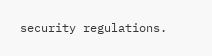security regulations.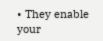• They enable your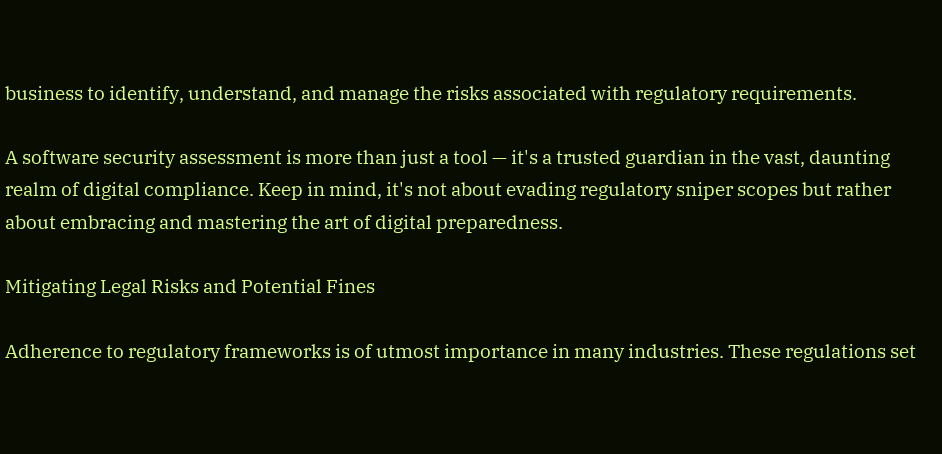business to identify, understand, and manage the risks associated with regulatory requirements.

A software security assessment is more than just a tool — it's a trusted guardian in the vast, daunting realm of digital compliance. Keep in mind, it's not about evading regulatory sniper scopes but rather about embracing and mastering the art of digital preparedness.

Mitigating Legal Risks and Potential Fines

Adherence to regulatory frameworks is of utmost importance in many industries. These regulations set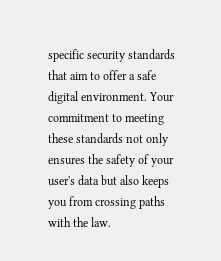specific security standards that aim to offer a safe digital environment. Your commitment to meeting these standards not only ensures the safety of your user's data but also keeps you from crossing paths with the law.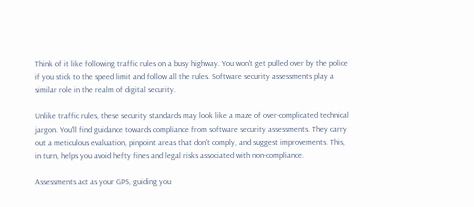Think of it like following traffic rules on a busy highway. You won't get pulled over by the police if you stick to the speed limit and follow all the rules. Software security assessments play a similar role in the realm of digital security.

Unlike traffic rules, these security standards may look like a maze of over-complicated technical jargon. You'll find guidance towards compliance from software security assessments. They carry out a meticulous evaluation, pinpoint areas that don't comply, and suggest improvements. This, in turn, helps you avoid hefty fines and legal risks associated with non-compliance.

Assessments act as your GPS, guiding you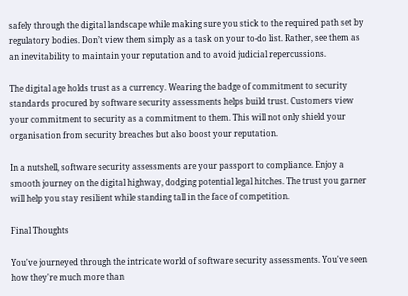safely through the digital landscape while making sure you stick to the required path set by regulatory bodies. Don’t view them simply as a task on your to-do list. Rather, see them as an inevitability to maintain your reputation and to avoid judicial repercussions.

The digital age holds trust as a currency. Wearing the badge of commitment to security standards procured by software security assessments helps build trust. Customers view your commitment to security as a commitment to them. This will not only shield your organisation from security breaches but also boost your reputation.

In a nutshell, software security assessments are your passport to compliance. Enjoy a smooth journey on the digital highway, dodging potential legal hitches. The trust you garner will help you stay resilient while standing tall in the face of competition.

Final Thoughts

You've journeyed through the intricate world of software security assessments. You've seen how they're much more than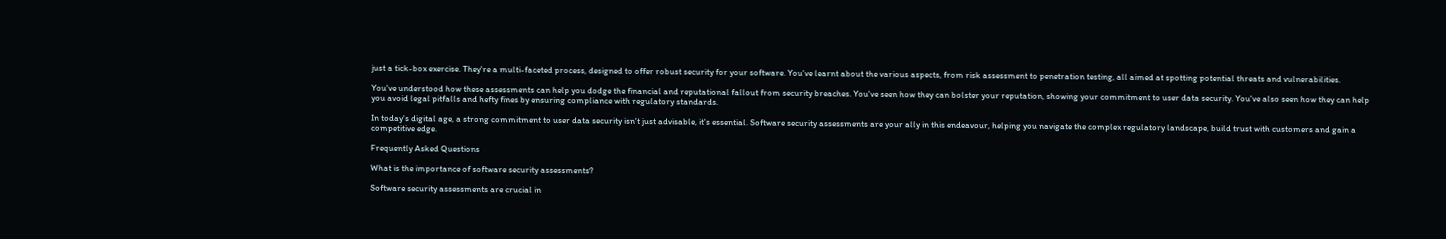just a tick-box exercise. They're a multi-faceted process, designed to offer robust security for your software. You've learnt about the various aspects, from risk assessment to penetration testing, all aimed at spotting potential threats and vulnerabilities.

You've understood how these assessments can help you dodge the financial and reputational fallout from security breaches. You've seen how they can bolster your reputation, showing your commitment to user data security. You've also seen how they can help you avoid legal pitfalls and hefty fines by ensuring compliance with regulatory standards.

In today's digital age, a strong commitment to user data security isn't just advisable, it's essential. Software security assessments are your ally in this endeavour, helping you navigate the complex regulatory landscape, build trust with customers and gain a competitive edge.

Frequently Asked Questions

What is the importance of software security assessments?

Software security assessments are crucial in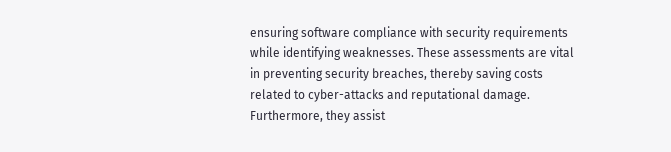ensuring software compliance with security requirements while identifying weaknesses. These assessments are vital in preventing security breaches, thereby saving costs related to cyber-attacks and reputational damage. Furthermore, they assist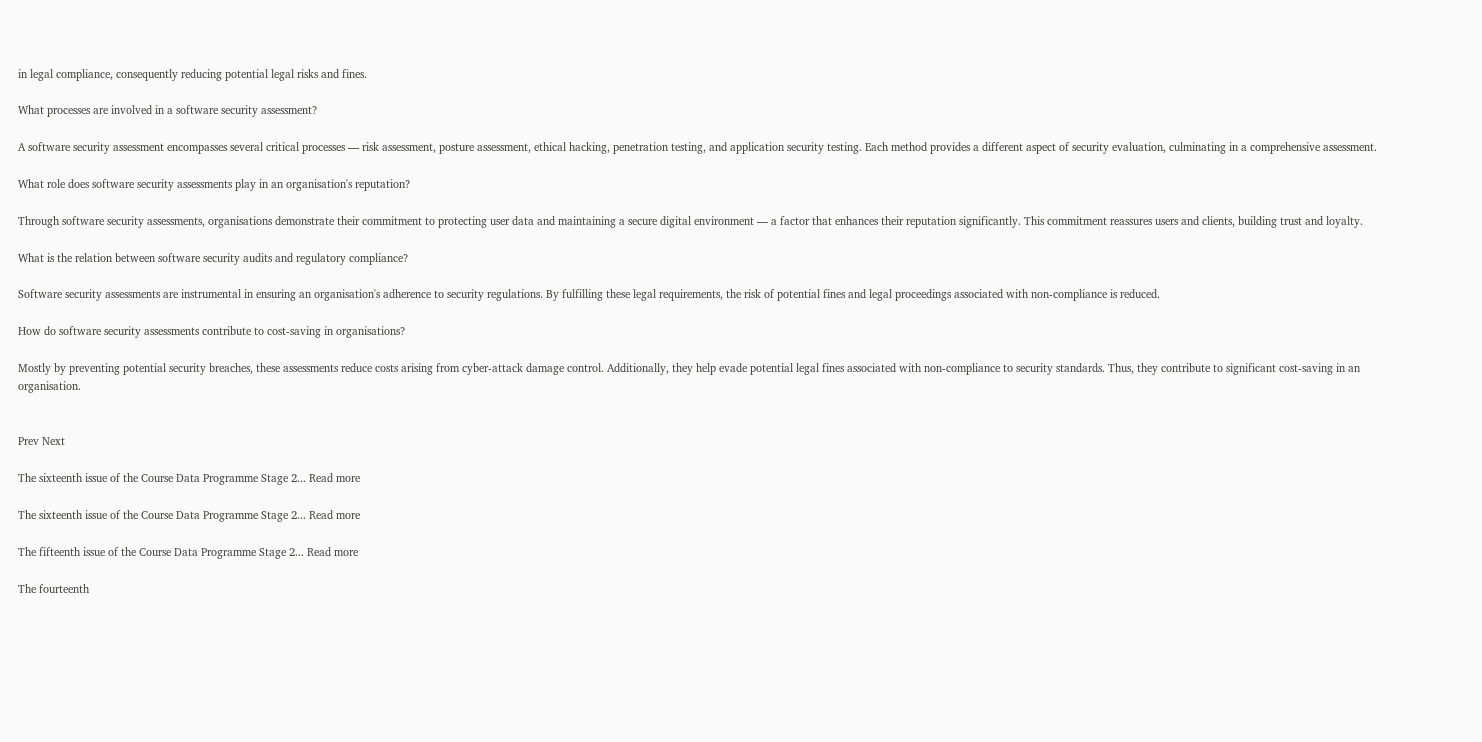in legal compliance, consequently reducing potential legal risks and fines.

What processes are involved in a software security assessment?

A software security assessment encompasses several critical processes — risk assessment, posture assessment, ethical hacking, penetration testing, and application security testing. Each method provides a different aspect of security evaluation, culminating in a comprehensive assessment.

What role does software security assessments play in an organisation's reputation?

Through software security assessments, organisations demonstrate their commitment to protecting user data and maintaining a secure digital environment — a factor that enhances their reputation significantly. This commitment reassures users and clients, building trust and loyalty.

What is the relation between software security audits and regulatory compliance?

Software security assessments are instrumental in ensuring an organisation's adherence to security regulations. By fulfilling these legal requirements, the risk of potential fines and legal proceedings associated with non-compliance is reduced.

How do software security assessments contribute to cost-saving in organisations?

Mostly by preventing potential security breaches, these assessments reduce costs arising from cyber-attack damage control. Additionally, they help evade potential legal fines associated with non-compliance to security standards. Thus, they contribute to significant cost-saving in an organisation.


Prev Next

The sixteenth issue of the Course Data Programme Stage 2... Read more

The sixteenth issue of the Course Data Programme Stage 2... Read more

The fifteenth issue of the Course Data Programme Stage 2... Read more

The fourteenth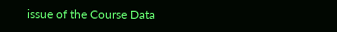issue of the Course Data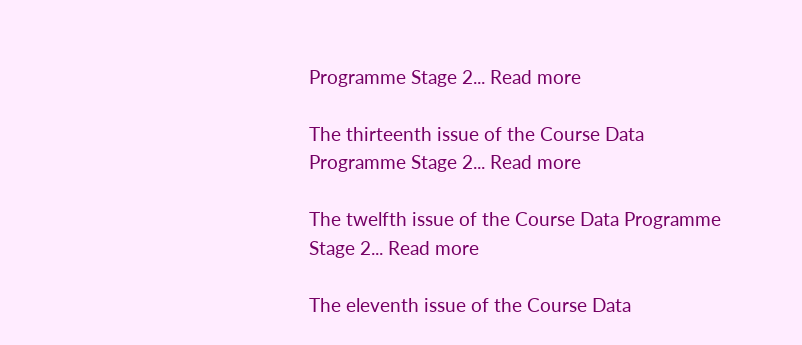Programme Stage 2... Read more

The thirteenth issue of the Course Data Programme Stage 2... Read more

The twelfth issue of the Course Data Programme Stage 2... Read more

The eleventh issue of the Course Data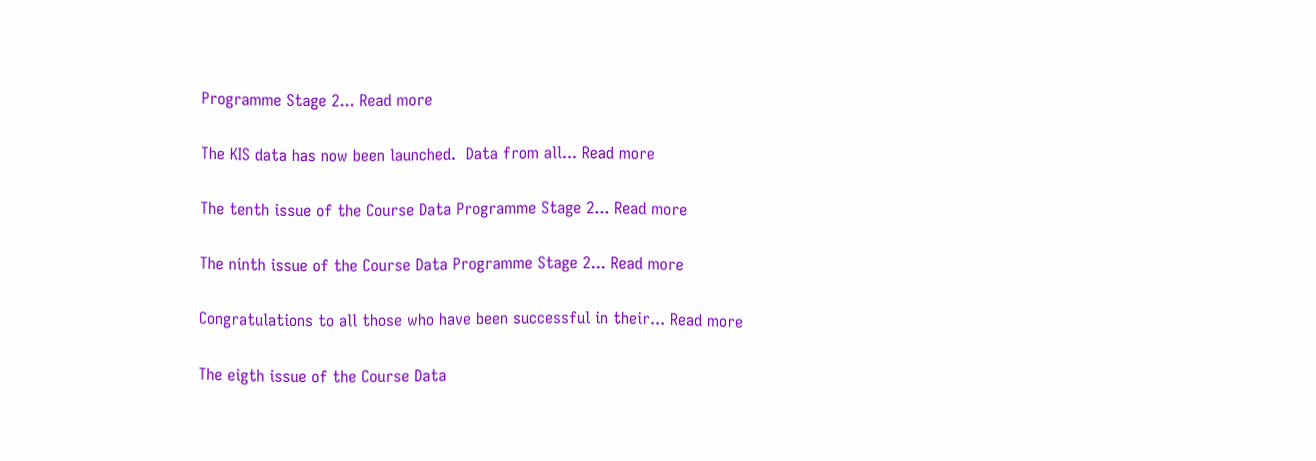Programme Stage 2... Read more

The KIS data has now been launched.  Data from all... Read more

The tenth issue of the Course Data Programme Stage 2... Read more

The ninth issue of the Course Data Programme Stage 2... Read more

Congratulations to all those who have been successful in their... Read more

The eigth issue of the Course Data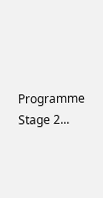Programme Stage 2...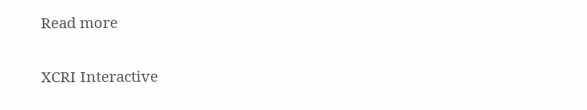Read more

XCRI Interactive